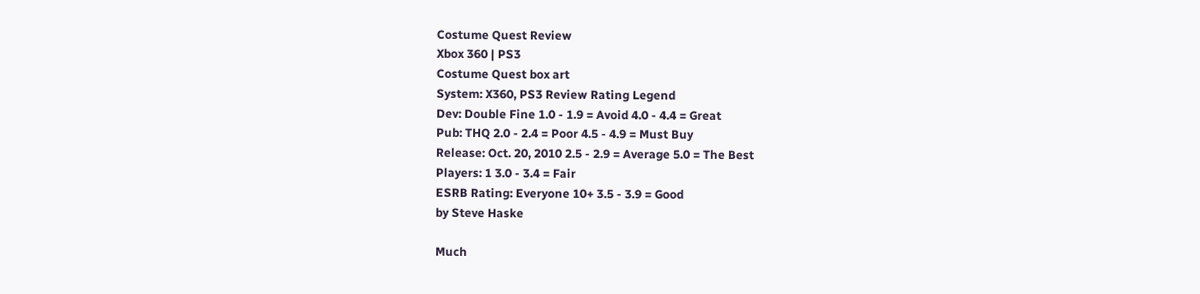Costume Quest Review
Xbox 360 | PS3
Costume Quest box art
System: X360, PS3 Review Rating Legend
Dev: Double Fine 1.0 - 1.9 = Avoid 4.0 - 4.4 = Great
Pub: THQ 2.0 - 2.4 = Poor 4.5 - 4.9 = Must Buy
Release: Oct. 20, 2010 2.5 - 2.9 = Average 5.0 = The Best
Players: 1 3.0 - 3.4 = Fair
ESRB Rating: Everyone 10+ 3.5 - 3.9 = Good
by Steve Haske

Much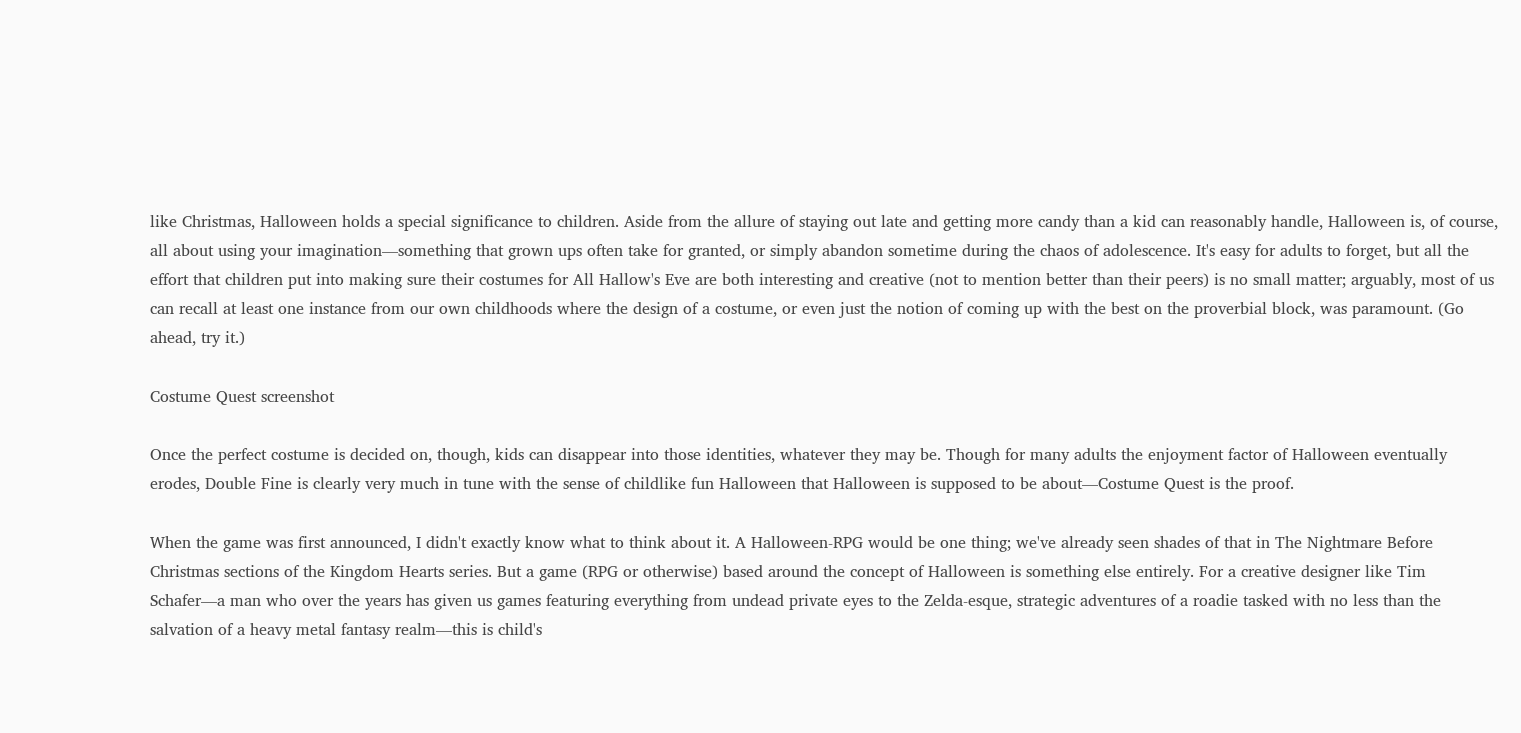like Christmas, Halloween holds a special significance to children. Aside from the allure of staying out late and getting more candy than a kid can reasonably handle, Halloween is, of course, all about using your imagination—something that grown ups often take for granted, or simply abandon sometime during the chaos of adolescence. It's easy for adults to forget, but all the effort that children put into making sure their costumes for All Hallow's Eve are both interesting and creative (not to mention better than their peers) is no small matter; arguably, most of us can recall at least one instance from our own childhoods where the design of a costume, or even just the notion of coming up with the best on the proverbial block, was paramount. (Go ahead, try it.)

Costume Quest screenshot

Once the perfect costume is decided on, though, kids can disappear into those identities, whatever they may be. Though for many adults the enjoyment factor of Halloween eventually erodes, Double Fine is clearly very much in tune with the sense of childlike fun Halloween that Halloween is supposed to be about—Costume Quest is the proof.

When the game was first announced, I didn't exactly know what to think about it. A Halloween-RPG would be one thing; we've already seen shades of that in The Nightmare Before Christmas sections of the Kingdom Hearts series. But a game (RPG or otherwise) based around the concept of Halloween is something else entirely. For a creative designer like Tim Schafer—a man who over the years has given us games featuring everything from undead private eyes to the Zelda-esque, strategic adventures of a roadie tasked with no less than the salvation of a heavy metal fantasy realm—this is child's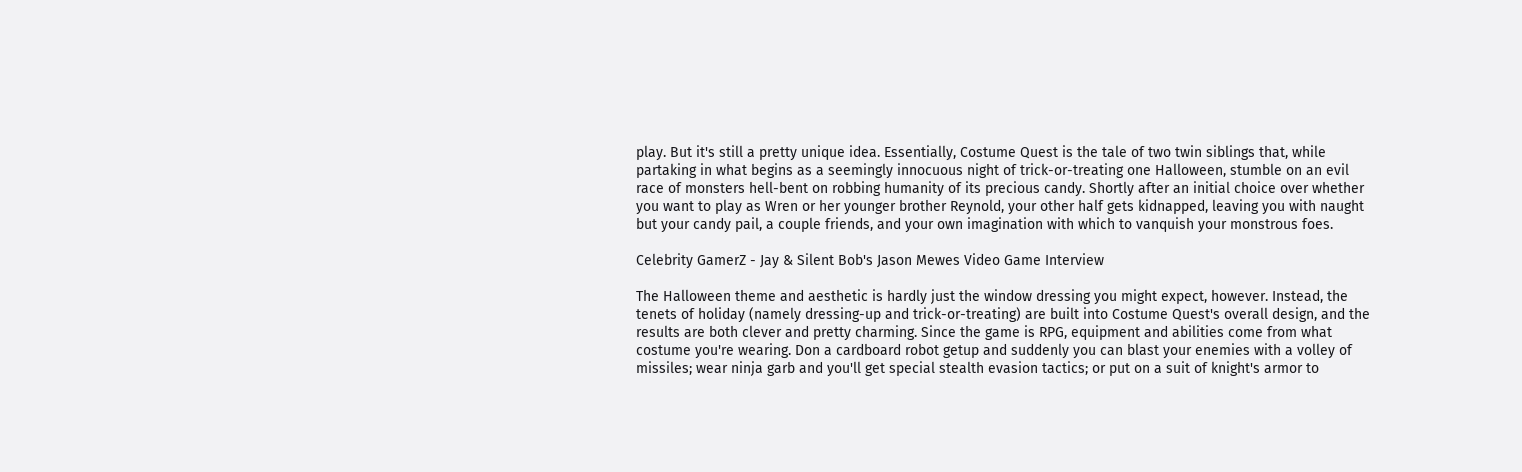play. But it's still a pretty unique idea. Essentially, Costume Quest is the tale of two twin siblings that, while partaking in what begins as a seemingly innocuous night of trick-or-treating one Halloween, stumble on an evil race of monsters hell-bent on robbing humanity of its precious candy. Shortly after an initial choice over whether you want to play as Wren or her younger brother Reynold, your other half gets kidnapped, leaving you with naught but your candy pail, a couple friends, and your own imagination with which to vanquish your monstrous foes.

Celebrity GamerZ - Jay & Silent Bob's Jason Mewes Video Game Interview

The Halloween theme and aesthetic is hardly just the window dressing you might expect, however. Instead, the tenets of holiday (namely dressing-up and trick-or-treating) are built into Costume Quest's overall design, and the results are both clever and pretty charming. Since the game is RPG, equipment and abilities come from what costume you're wearing. Don a cardboard robot getup and suddenly you can blast your enemies with a volley of missiles; wear ninja garb and you'll get special stealth evasion tactics; or put on a suit of knight's armor to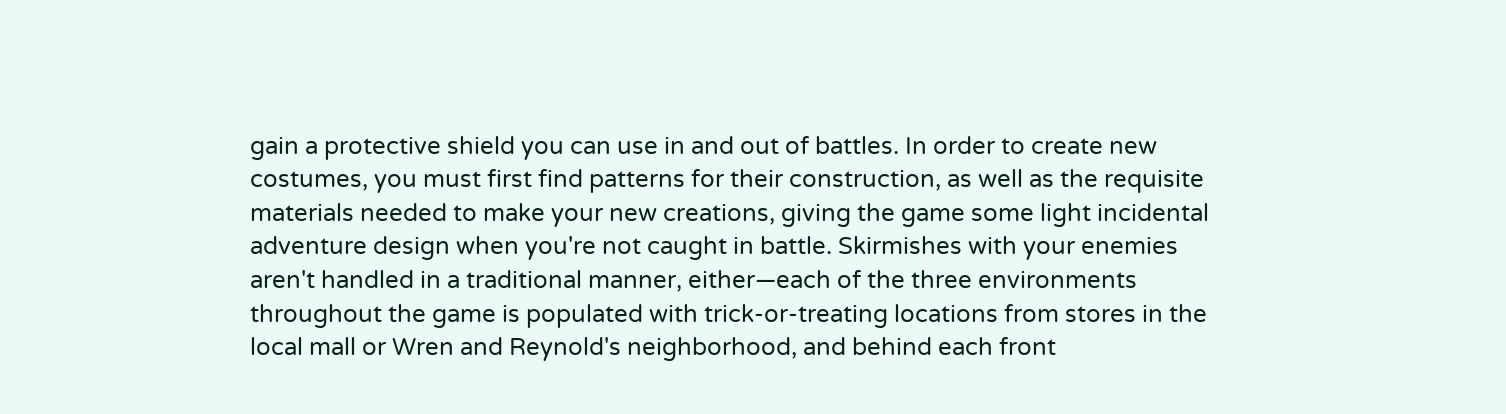gain a protective shield you can use in and out of battles. In order to create new costumes, you must first find patterns for their construction, as well as the requisite materials needed to make your new creations, giving the game some light incidental adventure design when you're not caught in battle. Skirmishes with your enemies aren't handled in a traditional manner, either—each of the three environments throughout the game is populated with trick-or-treating locations from stores in the local mall or Wren and Reynold's neighborhood, and behind each front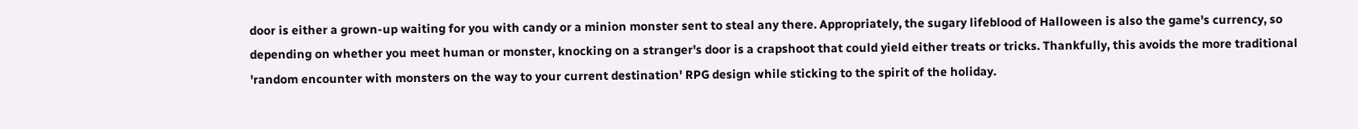door is either a grown-up waiting for you with candy or a minion monster sent to steal any there. Appropriately, the sugary lifeblood of Halloween is also the game's currency, so depending on whether you meet human or monster, knocking on a stranger's door is a crapshoot that could yield either treats or tricks. Thankfully, this avoids the more traditional 'random encounter with monsters on the way to your current destination' RPG design while sticking to the spirit of the holiday.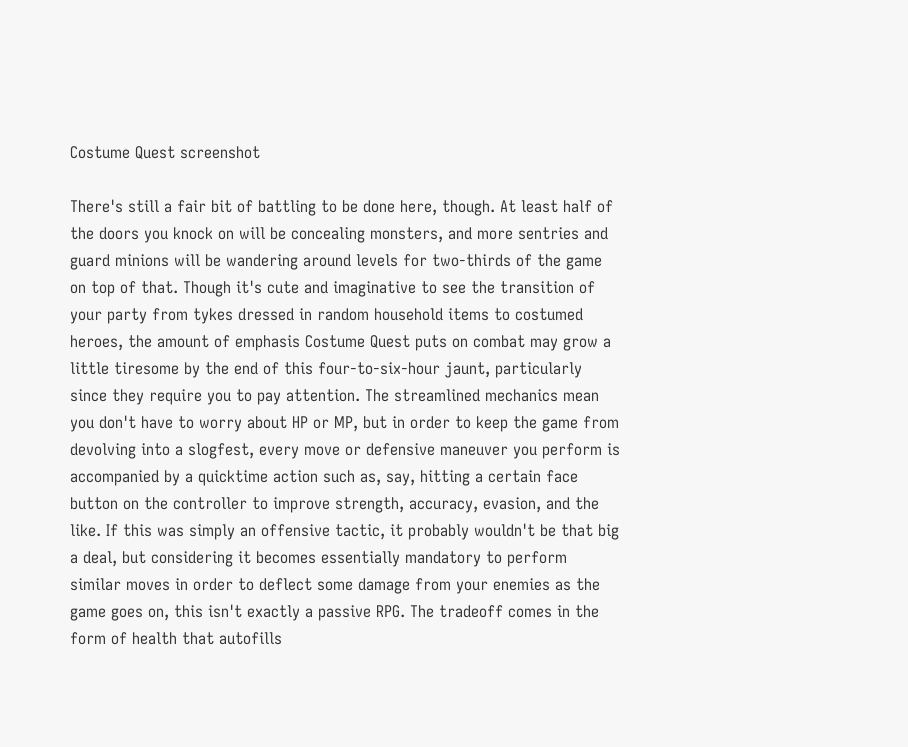Costume Quest screenshot

There's still a fair bit of battling to be done here, though. At least half of the doors you knock on will be concealing monsters, and more sentries and guard minions will be wandering around levels for two-thirds of the game on top of that. Though it's cute and imaginative to see the transition of your party from tykes dressed in random household items to costumed heroes, the amount of emphasis Costume Quest puts on combat may grow a little tiresome by the end of this four-to-six-hour jaunt, particularly since they require you to pay attention. The streamlined mechanics mean you don't have to worry about HP or MP, but in order to keep the game from devolving into a slogfest, every move or defensive maneuver you perform is accompanied by a quicktime action such as, say, hitting a certain face button on the controller to improve strength, accuracy, evasion, and the like. If this was simply an offensive tactic, it probably wouldn't be that big a deal, but considering it becomes essentially mandatory to perform similar moves in order to deflect some damage from your enemies as the game goes on, this isn't exactly a passive RPG. The tradeoff comes in the form of health that autofills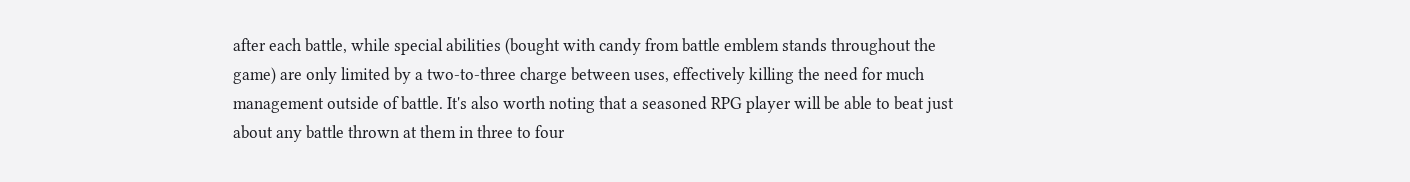after each battle, while special abilities (bought with candy from battle emblem stands throughout the game) are only limited by a two-to-three charge between uses, effectively killing the need for much management outside of battle. It's also worth noting that a seasoned RPG player will be able to beat just about any battle thrown at them in three to four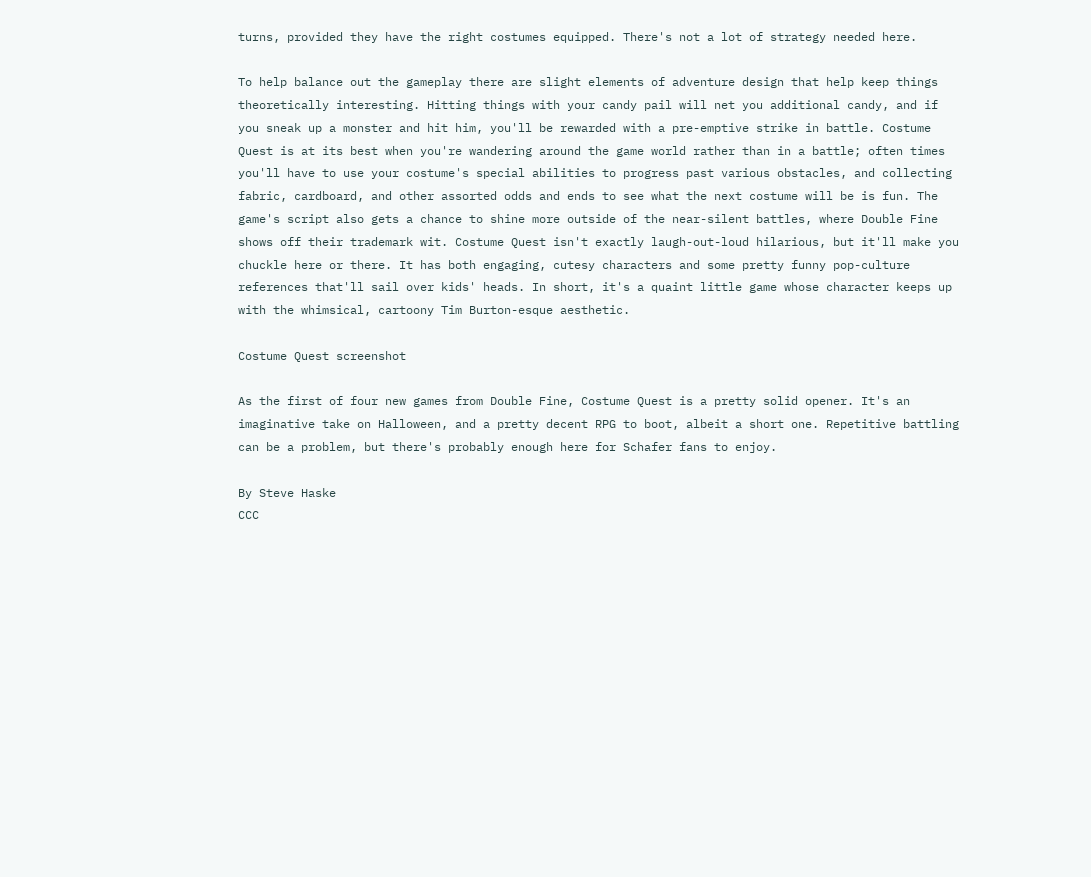turns, provided they have the right costumes equipped. There's not a lot of strategy needed here.

To help balance out the gameplay there are slight elements of adventure design that help keep things theoretically interesting. Hitting things with your candy pail will net you additional candy, and if you sneak up a monster and hit him, you'll be rewarded with a pre-emptive strike in battle. Costume Quest is at its best when you're wandering around the game world rather than in a battle; often times you'll have to use your costume's special abilities to progress past various obstacles, and collecting fabric, cardboard, and other assorted odds and ends to see what the next costume will be is fun. The game's script also gets a chance to shine more outside of the near-silent battles, where Double Fine shows off their trademark wit. Costume Quest isn't exactly laugh-out-loud hilarious, but it'll make you chuckle here or there. It has both engaging, cutesy characters and some pretty funny pop-culture references that'll sail over kids' heads. In short, it's a quaint little game whose character keeps up with the whimsical, cartoony Tim Burton-esque aesthetic.

Costume Quest screenshot

As the first of four new games from Double Fine, Costume Quest is a pretty solid opener. It's an imaginative take on Halloween, and a pretty decent RPG to boot, albeit a short one. Repetitive battling can be a problem, but there's probably enough here for Schafer fans to enjoy.

By Steve Haske
CCC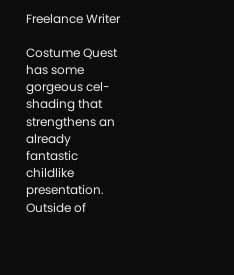Freelance Writer

Costume Quest has some gorgeous cel-shading that strengthens an already fantastic childlike presentation.
Outside of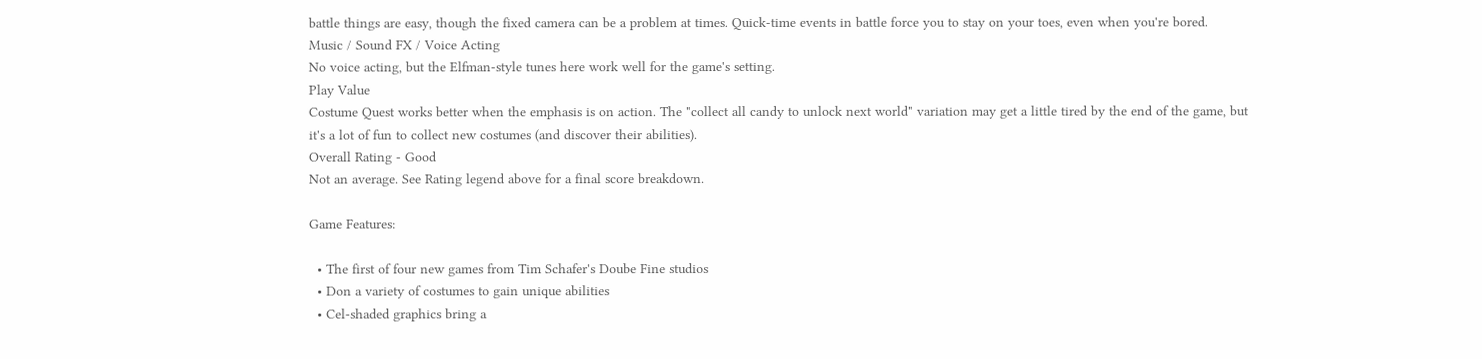battle things are easy, though the fixed camera can be a problem at times. Quick-time events in battle force you to stay on your toes, even when you're bored.
Music / Sound FX / Voice Acting
No voice acting, but the Elfman-style tunes here work well for the game's setting.
Play Value
Costume Quest works better when the emphasis is on action. The "collect all candy to unlock next world" variation may get a little tired by the end of the game, but it's a lot of fun to collect new costumes (and discover their abilities).
Overall Rating - Good
Not an average. See Rating legend above for a final score breakdown.

Game Features:

  • The first of four new games from Tim Schafer's Doube Fine studios
  • Don a variety of costumes to gain unique abilities
  • Cel-shaded graphics bring a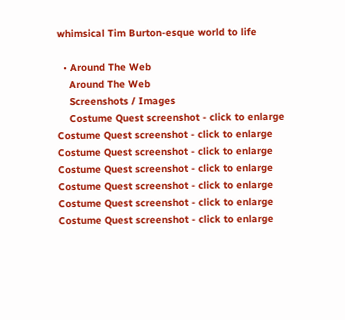whimsical Tim Burton-esque world to life

  • Around The Web
    Around The Web
    Screenshots / Images
    Costume Quest screenshot - click to enlarge Costume Quest screenshot - click to enlarge Costume Quest screenshot - click to enlarge Costume Quest screenshot - click to enlarge Costume Quest screenshot - click to enlarge Costume Quest screenshot - click to enlarge Costume Quest screenshot - click to enlarge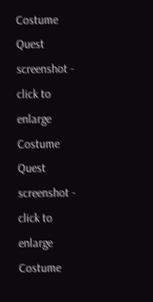Costume Quest screenshot - click to enlarge Costume Quest screenshot - click to enlarge Costume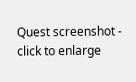Quest screenshot - click to enlarge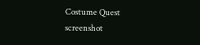Costume Quest screenshot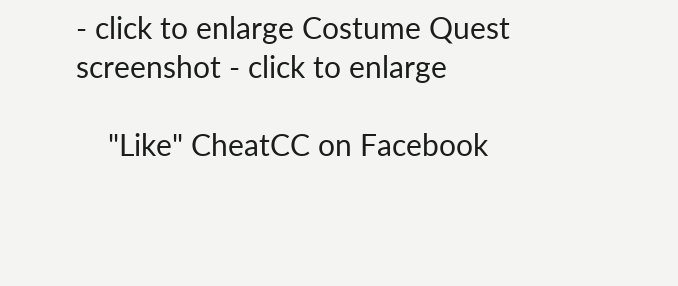- click to enlarge Costume Quest screenshot - click to enlarge

    "Like" CheatCC on Facebook